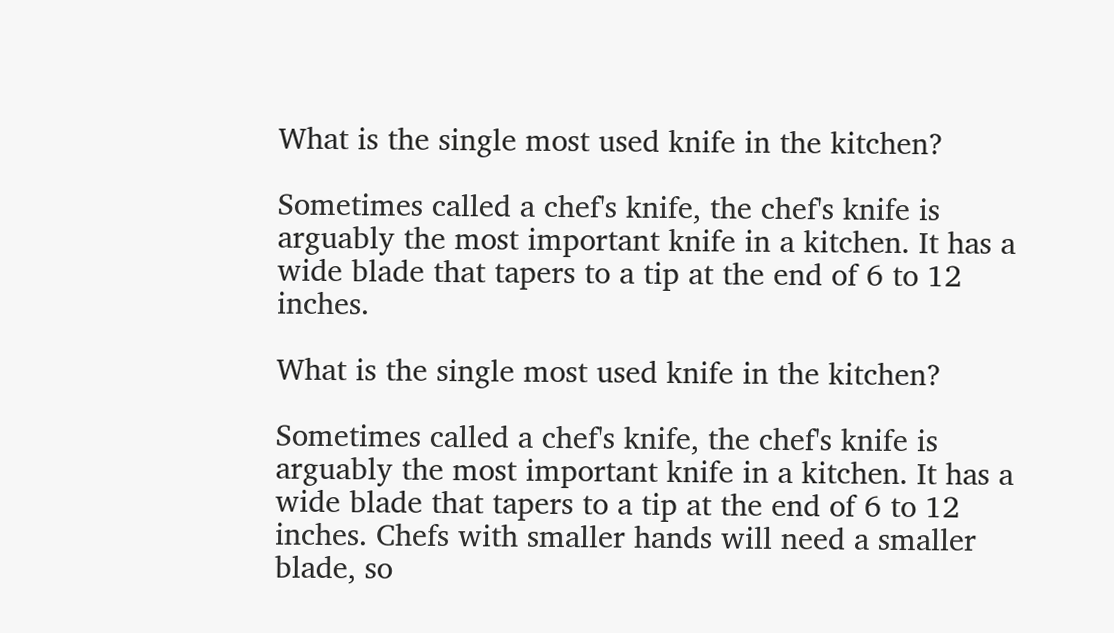What is the single most used knife in the kitchen?

Sometimes called a chef's knife, the chef's knife is arguably the most important knife in a kitchen. It has a wide blade that tapers to a tip at the end of 6 to 12 inches.

What is the single most used knife in the kitchen?

Sometimes called a chef's knife, the chef's knife is arguably the most important knife in a kitchen. It has a wide blade that tapers to a tip at the end of 6 to 12 inches. Chefs with smaller hands will need a smaller blade, so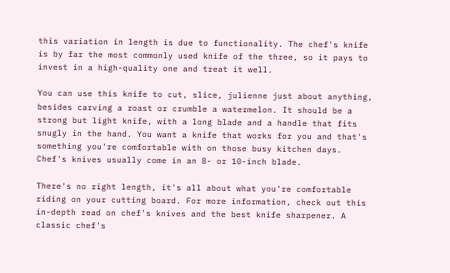this variation in length is due to functionality. The chef's knife is by far the most commonly used knife of the three, so it pays to invest in a high-quality one and treat it well.

You can use this knife to cut, slice, julienne just about anything, besides carving a roast or crumble a watermelon. It should be a strong but light knife, with a long blade and a handle that fits snugly in the hand. You want a knife that works for you and that's something you're comfortable with on those busy kitchen days. Chef's knives usually come in an 8- or 10-inch blade.

There's no right length, it's all about what you're comfortable riding on your cutting board. For more information, check out this in-depth read on chef's knives and the best knife sharpener. A classic chef's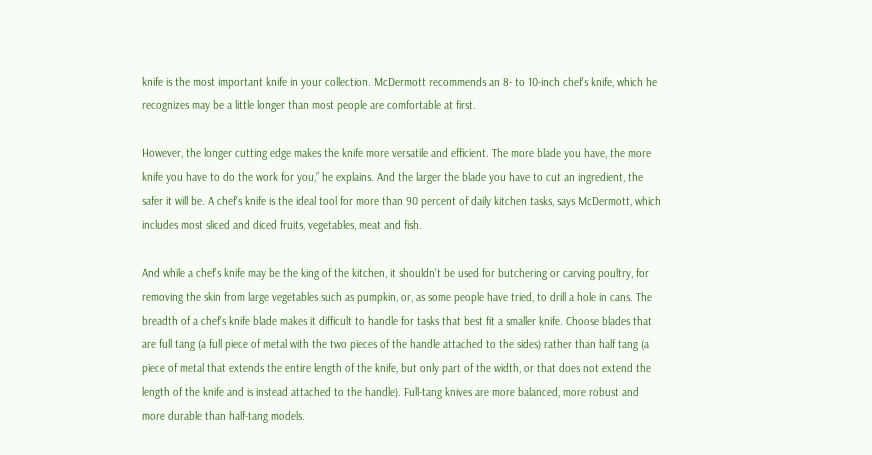knife is the most important knife in your collection. McDermott recommends an 8- to 10-inch chef's knife, which he recognizes may be a little longer than most people are comfortable at first.

However, the longer cutting edge makes the knife more versatile and efficient. The more blade you have, the more knife you have to do the work for you,” he explains. And the larger the blade you have to cut an ingredient, the safer it will be. A chef's knife is the ideal tool for more than 90 percent of daily kitchen tasks, says McDermott, which includes most sliced and diced fruits, vegetables, meat and fish.

And while a chef's knife may be the king of the kitchen, it shouldn't be used for butchering or carving poultry, for removing the skin from large vegetables such as pumpkin, or, as some people have tried, to drill a hole in cans. The breadth of a chef's knife blade makes it difficult to handle for tasks that best fit a smaller knife. Choose blades that are full tang (a full piece of metal with the two pieces of the handle attached to the sides) rather than half tang (a piece of metal that extends the entire length of the knife, but only part of the width, or that does not extend the length of the knife and is instead attached to the handle). Full-tang knives are more balanced, more robust and more durable than half-tang models.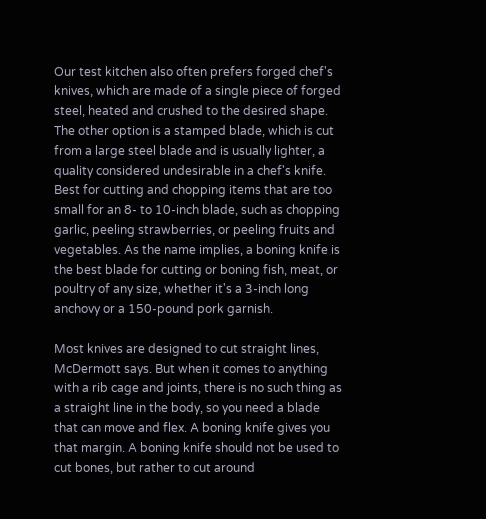Our test kitchen also often prefers forged chef's knives, which are made of a single piece of forged steel, heated and crushed to the desired shape. The other option is a stamped blade, which is cut from a large steel blade and is usually lighter, a quality considered undesirable in a chef's knife. Best for cutting and chopping items that are too small for an 8- to 10-inch blade, such as chopping garlic, peeling strawberries, or peeling fruits and vegetables. As the name implies, a boning knife is the best blade for cutting or boning fish, meat, or poultry of any size, whether it's a 3-inch long anchovy or a 150-pound pork garnish.

Most knives are designed to cut straight lines, McDermott says. But when it comes to anything with a rib cage and joints, there is no such thing as a straight line in the body, so you need a blade that can move and flex. A boning knife gives you that margin. A boning knife should not be used to cut bones, but rather to cut around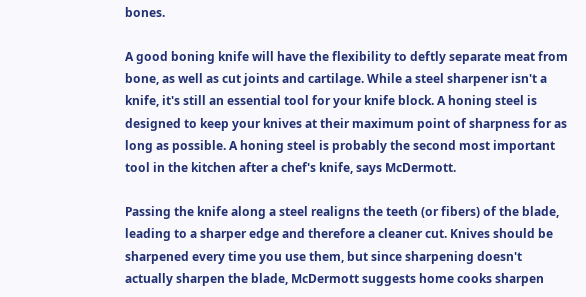bones.

A good boning knife will have the flexibility to deftly separate meat from bone, as well as cut joints and cartilage. While a steel sharpener isn't a knife, it's still an essential tool for your knife block. A honing steel is designed to keep your knives at their maximum point of sharpness for as long as possible. A honing steel is probably the second most important tool in the kitchen after a chef's knife, says McDermott.

Passing the knife along a steel realigns the teeth (or fibers) of the blade, leading to a sharper edge and therefore a cleaner cut. Knives should be sharpened every time you use them, but since sharpening doesn't actually sharpen the blade, McDermott suggests home cooks sharpen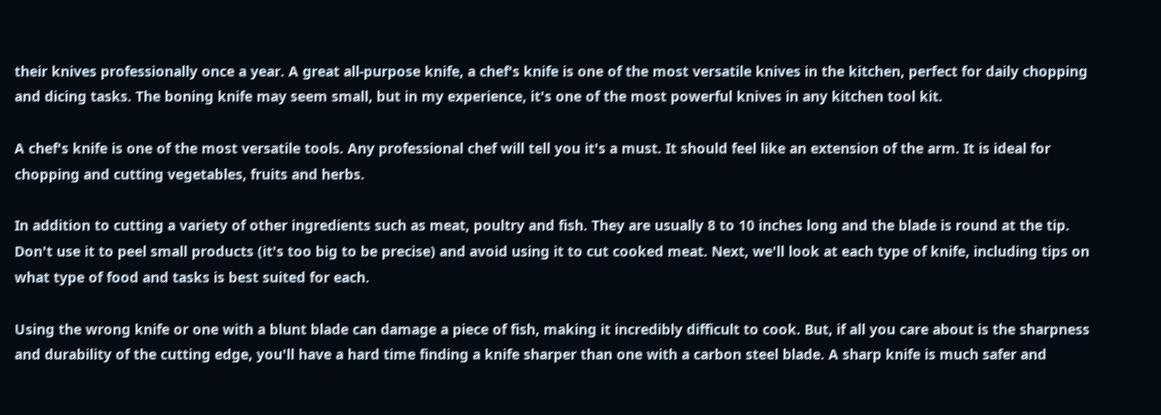their knives professionally once a year. A great all-purpose knife, a chef's knife is one of the most versatile knives in the kitchen, perfect for daily chopping and dicing tasks. The boning knife may seem small, but in my experience, it's one of the most powerful knives in any kitchen tool kit.

A chef's knife is one of the most versatile tools. Any professional chef will tell you it's a must. It should feel like an extension of the arm. It is ideal for chopping and cutting vegetables, fruits and herbs.

In addition to cutting a variety of other ingredients such as meat, poultry and fish. They are usually 8 to 10 inches long and the blade is round at the tip. Don't use it to peel small products (it's too big to be precise) and avoid using it to cut cooked meat. Next, we'll look at each type of knife, including tips on what type of food and tasks is best suited for each.

Using the wrong knife or one with a blunt blade can damage a piece of fish, making it incredibly difficult to cook. But, if all you care about is the sharpness and durability of the cutting edge, you'll have a hard time finding a knife sharper than one with a carbon steel blade. A sharp knife is much safer and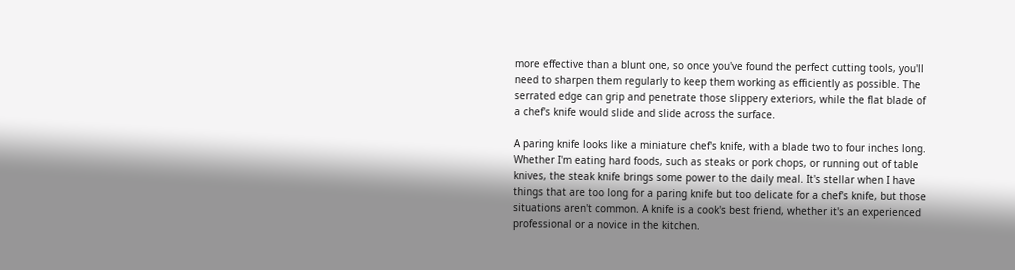more effective than a blunt one, so once you've found the perfect cutting tools, you'll need to sharpen them regularly to keep them working as efficiently as possible. The serrated edge can grip and penetrate those slippery exteriors, while the flat blade of a chef's knife would slide and slide across the surface.

A paring knife looks like a miniature chef's knife, with a blade two to four inches long. Whether I'm eating hard foods, such as steaks or pork chops, or running out of table knives, the steak knife brings some power to the daily meal. It's stellar when I have things that are too long for a paring knife but too delicate for a chef's knife, but those situations aren't common. A knife is a cook's best friend, whether it's an experienced professional or a novice in the kitchen.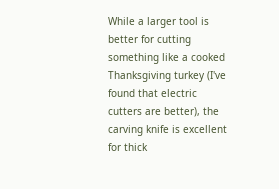While a larger tool is better for cutting something like a cooked Thanksgiving turkey (I've found that electric cutters are better), the carving knife is excellent for thick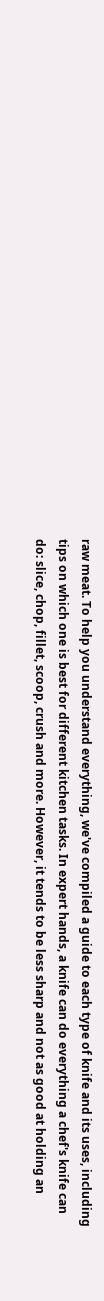raw meat. To help you understand everything, we've compiled a guide to each type of knife and its uses, including tips on which one is best for different kitchen tasks. In expert hands, a knife can do everything a chef's knife can do: slice, chop, fillet, scoop, crush and more. However, it tends to be less sharp and not as good at holding an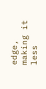edge, making it less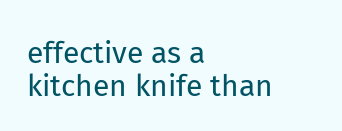effective as a kitchen knife than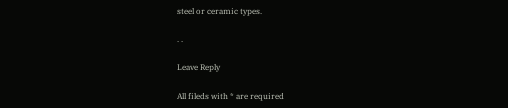steel or ceramic types.

. .

Leave Reply

All fileds with * are required